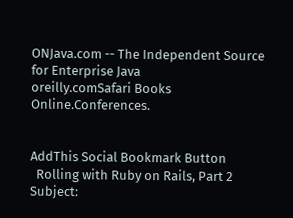ONJava.com -- The Independent Source for Enterprise Java
oreilly.comSafari Books Online.Conferences.


AddThis Social Bookmark Button
  Rolling with Ruby on Rails, Part 2
Subject: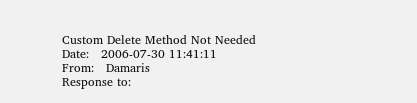Custom Delete Method Not Needed
Date:   2006-07-30 11:41:11
From:   Damaris
Response to: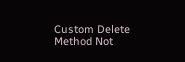Custom Delete Method Not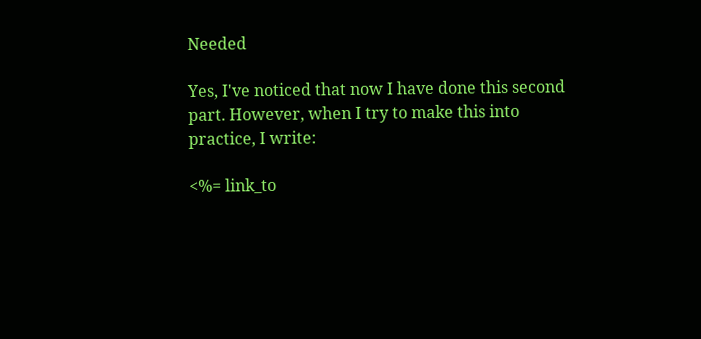Needed

Yes, I've noticed that now I have done this second part. However, when I try to make this into practice, I write:

<%= link_to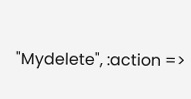"Mydelete", :action =>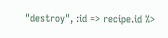"destroy", :id => recipe.id %>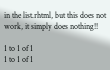in the list.rhtml, but this does not work, it simply does nothing!!

1 to 1 of 1
1 to 1 of 1